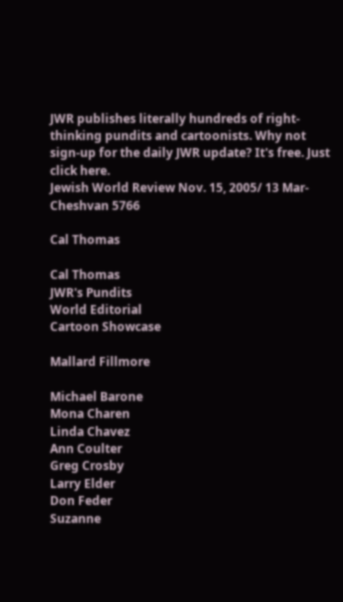JWR publishes literally hundreds of right-thinking pundits and cartoonists. Why not sign-up for the daily JWR update? It's free. Just click here.
Jewish World Review Nov. 15, 2005/ 13 Mar-Cheshvan 5766

Cal Thomas

Cal Thomas
JWR's Pundits
World Editorial
Cartoon Showcase

Mallard Fillmore

Michael Barone
Mona Charen
Linda Chavez
Ann Coulter
Greg Crosby
Larry Elder
Don Feder
Suzanne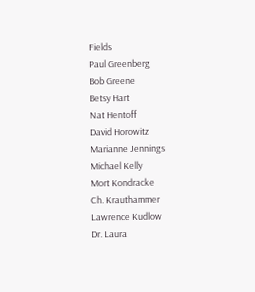Fields
Paul Greenberg
Bob Greene
Betsy Hart
Nat Hentoff
David Horowitz
Marianne Jennings
Michael Kelly
Mort Kondracke
Ch. Krauthammer
Lawrence Kudlow
Dr. Laura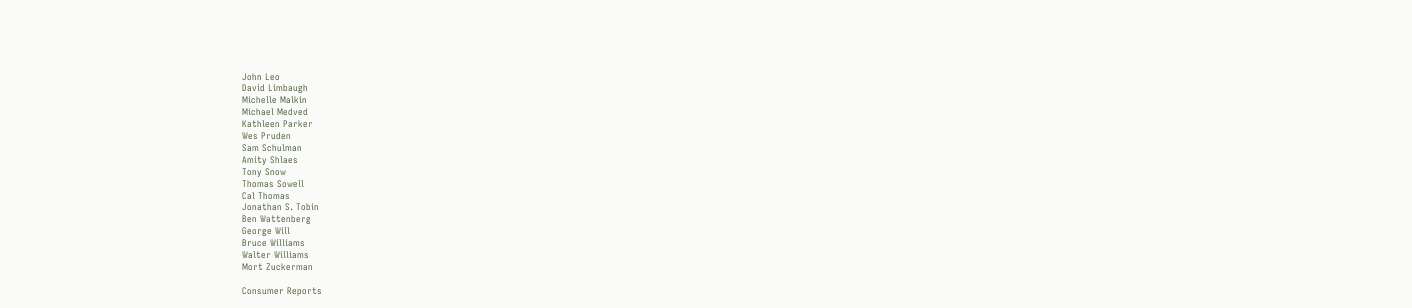John Leo
David Limbaugh
Michelle Malkin
Michael Medved
Kathleen Parker
Wes Pruden
Sam Schulman
Amity Shlaes
Tony Snow
Thomas Sowell
Cal Thomas
Jonathan S. Tobin
Ben Wattenberg
George Will
Bruce Williams
Walter Williams
Mort Zuckerman

Consumer Reports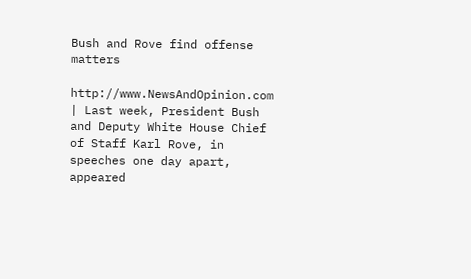Bush and Rove find offense matters

http://www.NewsAndOpinion.com | Last week, President Bush and Deputy White House Chief of Staff Karl Rove, in speeches one day apart, appeared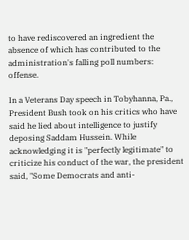to have rediscovered an ingredient the absence of which has contributed to the administration's falling poll numbers: offense.

In a Veterans Day speech in Tobyhanna, Pa., President Bush took on his critics who have said he lied about intelligence to justify deposing Saddam Hussein. While acknowledging it is "perfectly legitimate" to criticize his conduct of the war, the president said, "Some Democrats and anti-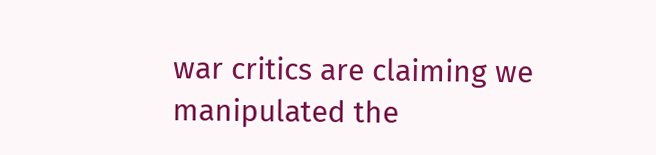war critics are claiming we manipulated the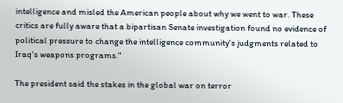intelligence and misled the American people about why we went to war. These critics are fully aware that a bipartisan Senate investigation found no evidence of political pressure to change the intelligence community's judgments related to Iraq's weapons programs."

The president said the stakes in the global war on terror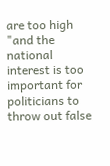are too high "and the national interest is too important for politicians to throw out false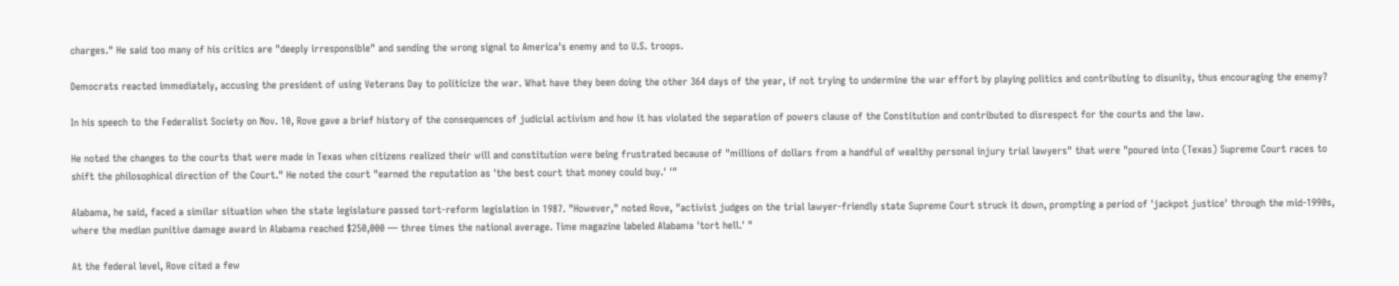charges." He said too many of his critics are "deeply irresponsible" and sending the wrong signal to America's enemy and to U.S. troops.

Democrats reacted immediately, accusing the president of using Veterans Day to politicize the war. What have they been doing the other 364 days of the year, if not trying to undermine the war effort by playing politics and contributing to disunity, thus encouraging the enemy?

In his speech to the Federalist Society on Nov. 10, Rove gave a brief history of the consequences of judicial activism and how it has violated the separation of powers clause of the Constitution and contributed to disrespect for the courts and the law.

He noted the changes to the courts that were made in Texas when citizens realized their will and constitution were being frustrated because of "millions of dollars from a handful of wealthy personal injury trial lawyers" that were "poured into (Texas) Supreme Court races to shift the philosophical direction of the Court." He noted the court "earned the reputation as 'the best court that money could buy.' '"

Alabama, he said, faced a similar situation when the state legislature passed tort-reform legislation in 1987. "However," noted Rove, "activist judges on the trial lawyer-friendly state Supreme Court struck it down, prompting a period of 'jackpot justice' through the mid-1990s, where the median punitive damage award in Alabama reached $250,000 — three times the national average. Time magazine labeled Alabama 'tort hell.' "

At the federal level, Rove cited a few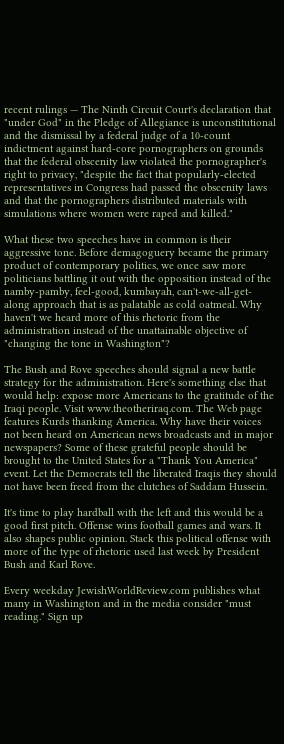recent rulings — The Ninth Circuit Court's declaration that "under God" in the Pledge of Allegiance is unconstitutional and the dismissal by a federal judge of a 10-count indictment against hard-core pornographers on grounds that the federal obscenity law violated the pornographer's right to privacy, "despite the fact that popularly-elected representatives in Congress had passed the obscenity laws and that the pornographers distributed materials with simulations where women were raped and killed."

What these two speeches have in common is their aggressive tone. Before demagoguery became the primary product of contemporary politics, we once saw more politicians battling it out with the opposition instead of the namby-pamby, feel-good, kumbayah, can't-we-all-get-along approach that is as palatable as cold oatmeal. Why haven't we heard more of this rhetoric from the administration instead of the unattainable objective of "changing the tone in Washington"?

The Bush and Rove speeches should signal a new battle strategy for the administration. Here's something else that would help: expose more Americans to the gratitude of the Iraqi people. Visit www.theotheriraq.com. The Web page features Kurds thanking America. Why have their voices not been heard on American news broadcasts and in major newspapers? Some of these grateful people should be brought to the United States for a "Thank You America" event. Let the Democrats tell the liberated Iraqis they should not have been freed from the clutches of Saddam Hussein.

It's time to play hardball with the left and this would be a good first pitch. Offense wins football games and wars. It also shapes public opinion. Stack this political offense with more of the type of rhetoric used last week by President Bush and Karl Rove.

Every weekday JewishWorldReview.com publishes what many in Washington and in the media consider "must reading." Sign up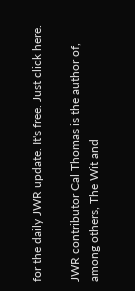for the daily JWR update. It's free. Just click here.

JWR contributor Cal Thomas is the author of, among others, The Wit and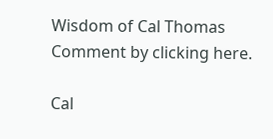Wisdom of Cal Thomas Comment by clicking here.

Cal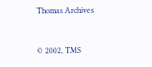Thomas Archives


© 2002, TMS